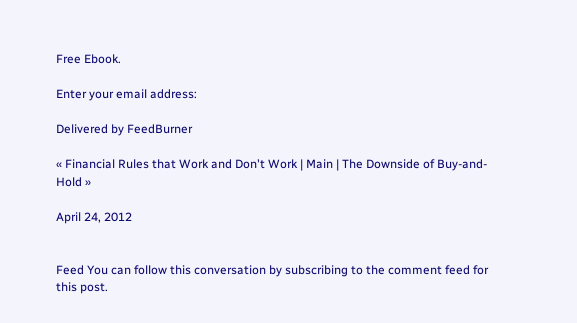Free Ebook.

Enter your email address:

Delivered by FeedBurner

« Financial Rules that Work and Don't Work | Main | The Downside of Buy-and-Hold »

April 24, 2012


Feed You can follow this conversation by subscribing to the comment feed for this post.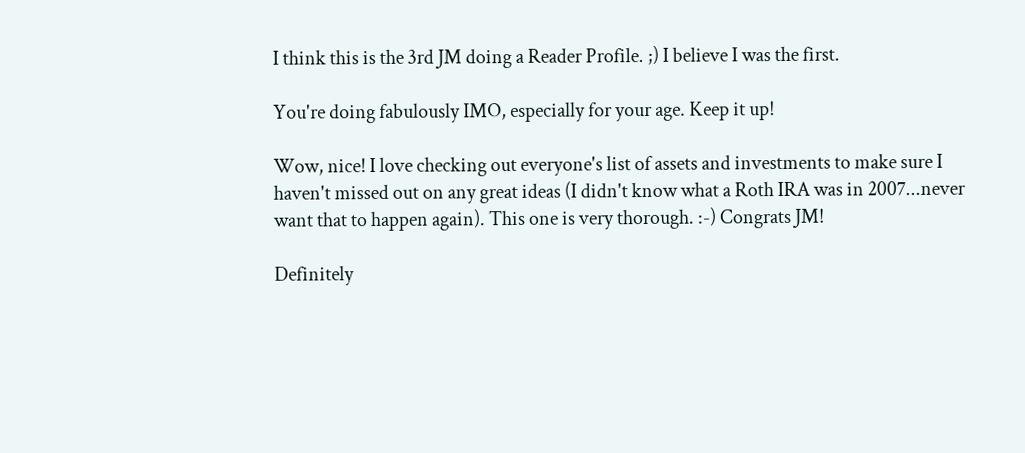I think this is the 3rd JM doing a Reader Profile. ;) I believe I was the first.

You're doing fabulously IMO, especially for your age. Keep it up!

Wow, nice! I love checking out everyone's list of assets and investments to make sure I haven't missed out on any great ideas (I didn't know what a Roth IRA was in 2007...never want that to happen again). This one is very thorough. :-) Congrats JM!

Definitely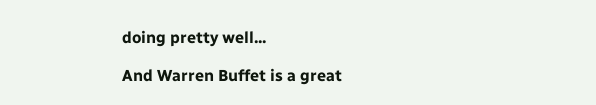doing pretty well...

And Warren Buffet is a great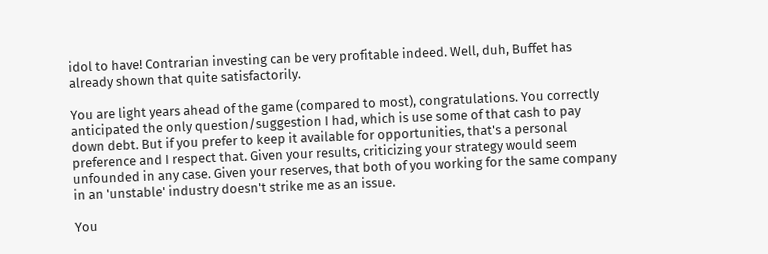idol to have! Contrarian investing can be very profitable indeed. Well, duh, Buffet has already shown that quite satisfactorily.

You are light years ahead of the game (compared to most), congratulations. You correctly anticipated the only question/suggestion I had, which is use some of that cash to pay down debt. But if you prefer to keep it available for opportunities, that's a personal preference and I respect that. Given your results, criticizing your strategy would seem unfounded in any case. Given your reserves, that both of you working for the same company in an 'unstable' industry doesn't strike me as an issue.

You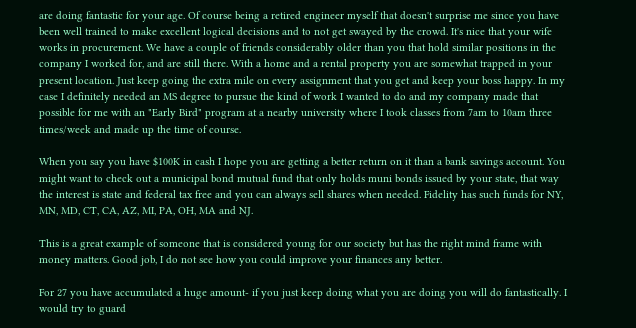are doing fantastic for your age. Of course being a retired engineer myself that doesn't surprise me since you have been well trained to make excellent logical decisions and to not get swayed by the crowd. It's nice that your wife works in procurement. We have a couple of friends considerably older than you that hold similar positions in the company I worked for, and are still there. With a home and a rental property you are somewhat trapped in your present location. Just keep going the extra mile on every assignment that you get and keep your boss happy. In my case I definitely needed an MS degree to pursue the kind of work I wanted to do and my company made that possible for me with an "Early Bird" program at a nearby university where I took classes from 7am to 10am three times/week and made up the time of course.

When you say you have $100K in cash I hope you are getting a better return on it than a bank savings account. You might want to check out a municipal bond mutual fund that only holds muni bonds issued by your state, that way the interest is state and federal tax free and you can always sell shares when needed. Fidelity has such funds for NY, MN, MD, CT, CA, AZ, MI, PA, OH, MA and NJ.

This is a great example of someone that is considered young for our society but has the right mind frame with money matters. Good job, I do not see how you could improve your finances any better.

For 27 you have accumulated a huge amount- if you just keep doing what you are doing you will do fantastically. I would try to guard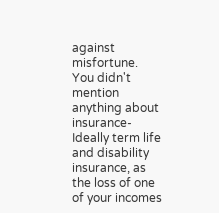against misfortune.
You didn't mention anything about insurance- Ideally term life and disability insurance, as the loss of one of your incomes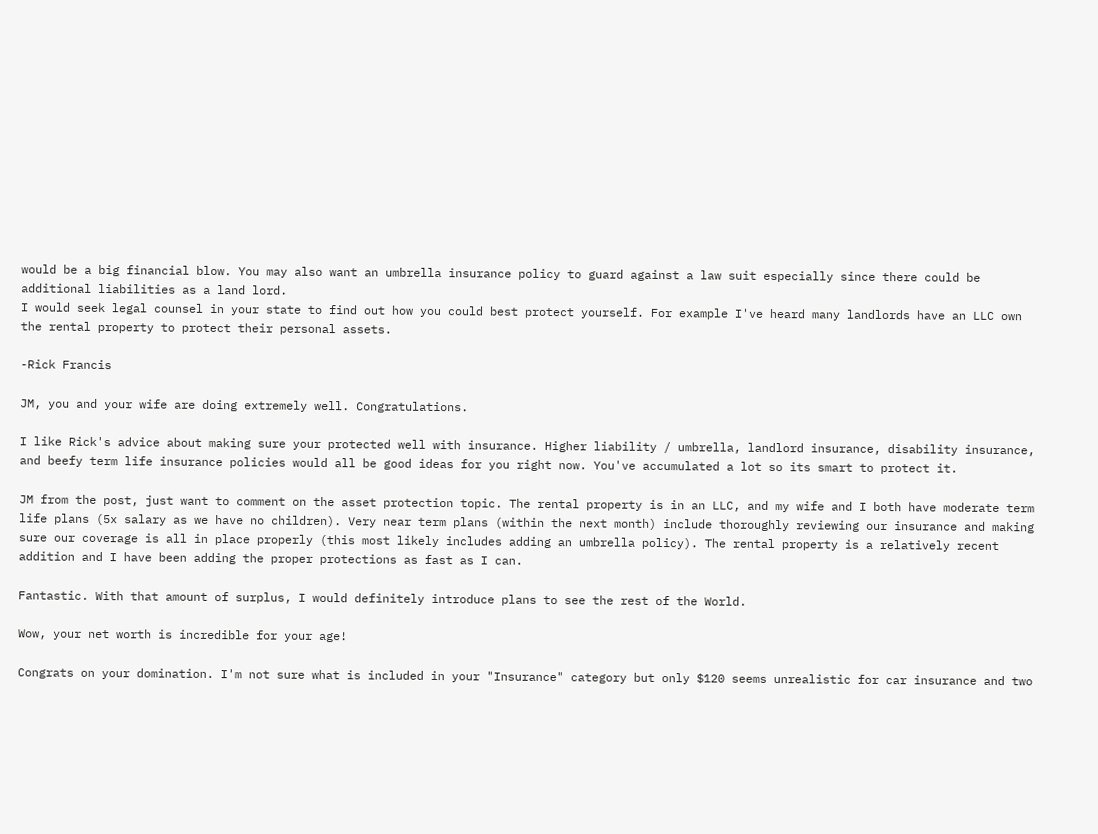would be a big financial blow. You may also want an umbrella insurance policy to guard against a law suit especially since there could be additional liabilities as a land lord.
I would seek legal counsel in your state to find out how you could best protect yourself. For example I've heard many landlords have an LLC own the rental property to protect their personal assets.

-Rick Francis

JM, you and your wife are doing extremely well. Congratulations.

I like Rick's advice about making sure your protected well with insurance. Higher liability / umbrella, landlord insurance, disability insurance, and beefy term life insurance policies would all be good ideas for you right now. You've accumulated a lot so its smart to protect it.

JM from the post, just want to comment on the asset protection topic. The rental property is in an LLC, and my wife and I both have moderate term life plans (5x salary as we have no children). Very near term plans (within the next month) include thoroughly reviewing our insurance and making sure our coverage is all in place properly (this most likely includes adding an umbrella policy). The rental property is a relatively recent addition and I have been adding the proper protections as fast as I can.

Fantastic. With that amount of surplus, I would definitely introduce plans to see the rest of the World.

Wow, your net worth is incredible for your age!

Congrats on your domination. I'm not sure what is included in your "Insurance" category but only $120 seems unrealistic for car insurance and two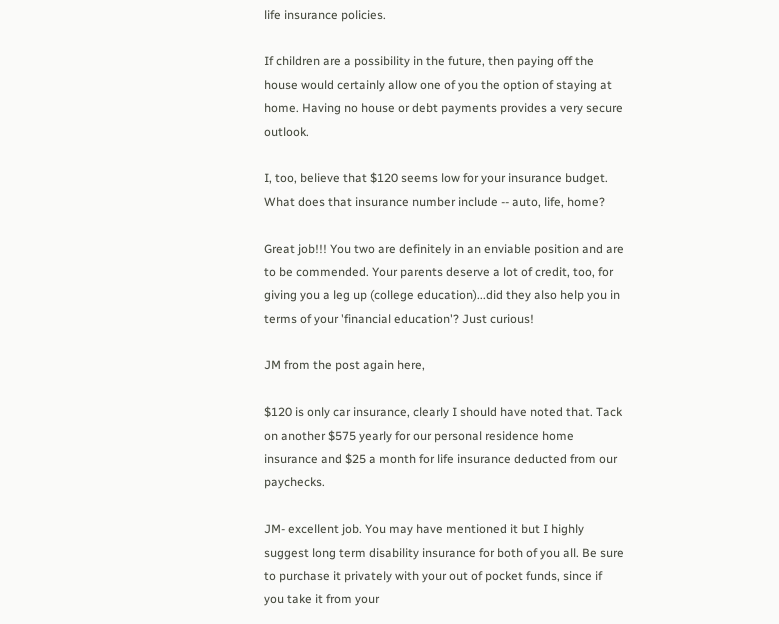life insurance policies.

If children are a possibility in the future, then paying off the house would certainly allow one of you the option of staying at home. Having no house or debt payments provides a very secure outlook.

I, too, believe that $120 seems low for your insurance budget. What does that insurance number include -- auto, life, home?

Great job!!! You two are definitely in an enviable position and are to be commended. Your parents deserve a lot of credit, too, for giving you a leg up (college education)...did they also help you in terms of your 'financial education'? Just curious!

JM from the post again here,

$120 is only car insurance, clearly I should have noted that. Tack on another $575 yearly for our personal residence home insurance and $25 a month for life insurance deducted from our paychecks.

JM- excellent job. You may have mentioned it but I highly suggest long term disability insurance for both of you all. Be sure to purchase it privately with your out of pocket funds, since if you take it from your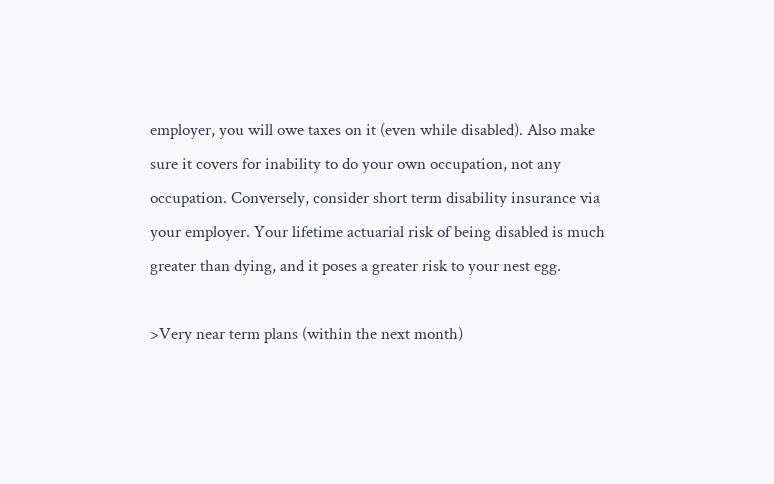employer, you will owe taxes on it (even while disabled). Also make sure it covers for inability to do your own occupation, not any occupation. Conversely, consider short term disability insurance via your employer. Your lifetime actuarial risk of being disabled is much greater than dying, and it poses a greater risk to your nest egg.

>Very near term plans (within the next month)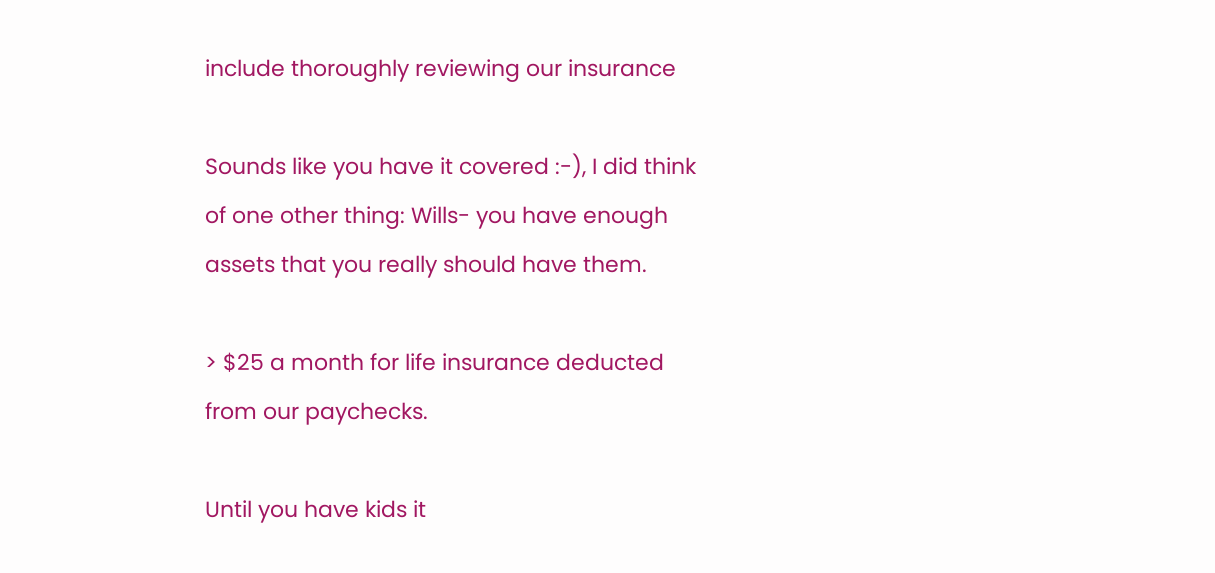include thoroughly reviewing our insurance

Sounds like you have it covered :-), I did think of one other thing: Wills- you have enough assets that you really should have them.

> $25 a month for life insurance deducted from our paychecks.

Until you have kids it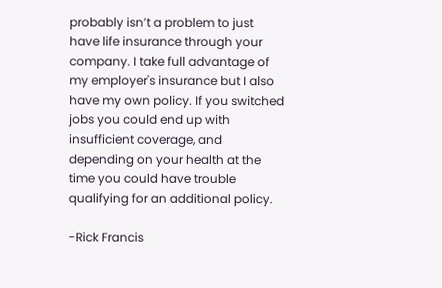probably isn’t a problem to just have life insurance through your company. I take full advantage of my employer's insurance but I also have my own policy. If you switched jobs you could end up with insufficient coverage, and depending on your health at the time you could have trouble qualifying for an additional policy.

-Rick Francis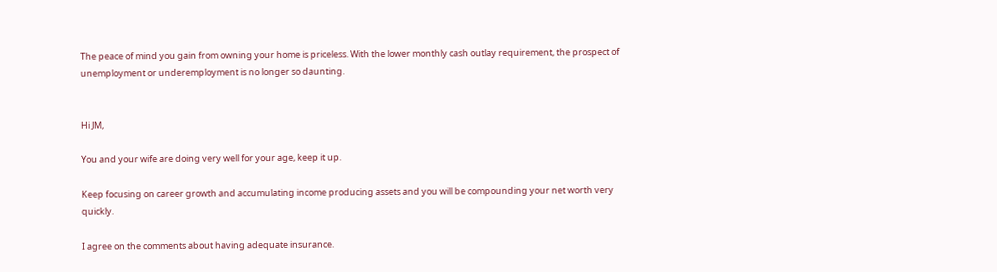The peace of mind you gain from owning your home is priceless. With the lower monthly cash outlay requirement, the prospect of unemployment or underemployment is no longer so daunting.


Hi JM,

You and your wife are doing very well for your age, keep it up.

Keep focusing on career growth and accumulating income producing assets and you will be compounding your net worth very quickly.

I agree on the comments about having adequate insurance.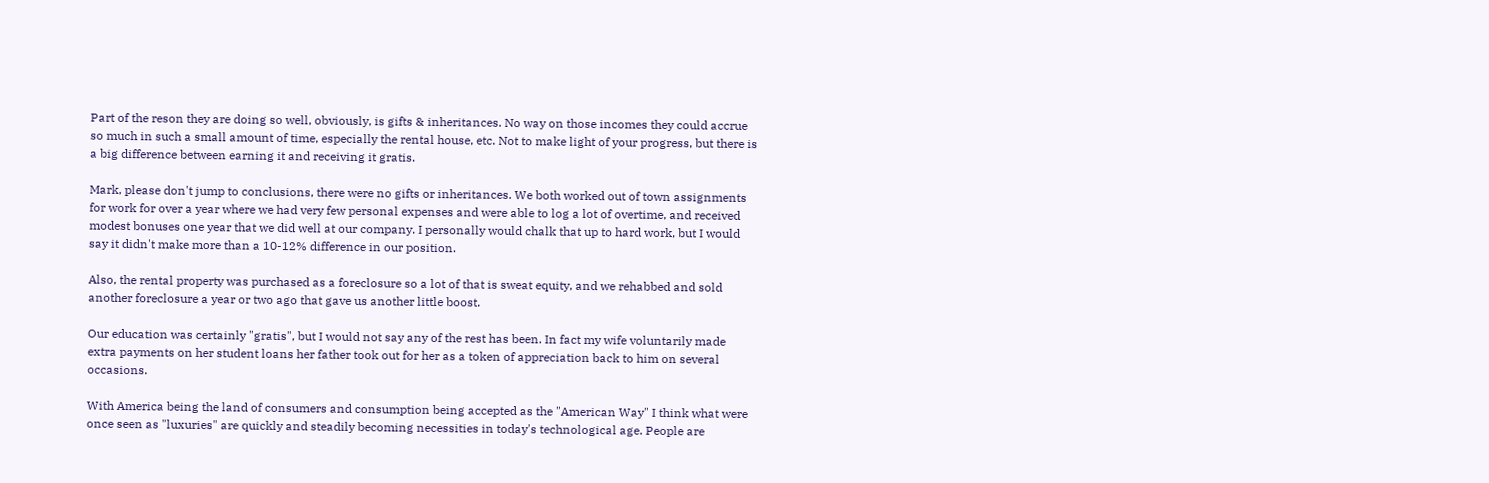Part of the reson they are doing so well, obviously, is gifts & inheritances. No way on those incomes they could accrue so much in such a small amount of time, especially the rental house, etc. Not to make light of your progress, but there is a big difference between earning it and receiving it gratis.

Mark, please don't jump to conclusions, there were no gifts or inheritances. We both worked out of town assignments for work for over a year where we had very few personal expenses and were able to log a lot of overtime, and received modest bonuses one year that we did well at our company. I personally would chalk that up to hard work, but I would say it didn't make more than a 10-12% difference in our position.

Also, the rental property was purchased as a foreclosure so a lot of that is sweat equity, and we rehabbed and sold another foreclosure a year or two ago that gave us another little boost.

Our education was certainly "gratis", but I would not say any of the rest has been. In fact my wife voluntarily made extra payments on her student loans her father took out for her as a token of appreciation back to him on several occasions.

With America being the land of consumers and consumption being accepted as the "American Way" I think what were once seen as "luxuries" are quickly and steadily becoming necessities in today's technological age. People are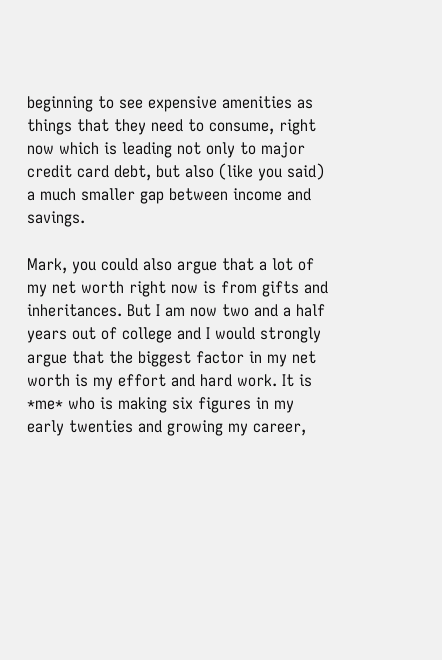beginning to see expensive amenities as things that they need to consume, right now which is leading not only to major credit card debt, but also (like you said) a much smaller gap between income and savings.

Mark, you could also argue that a lot of my net worth right now is from gifts and inheritances. But I am now two and a half years out of college and I would strongly argue that the biggest factor in my net worth is my effort and hard work. It is *me* who is making six figures in my early twenties and growing my career,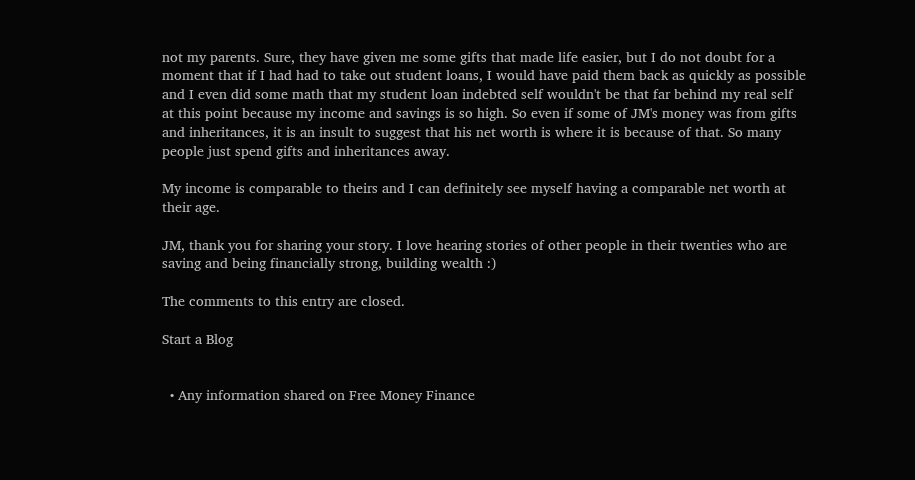not my parents. Sure, they have given me some gifts that made life easier, but I do not doubt for a moment that if I had had to take out student loans, I would have paid them back as quickly as possible and I even did some math that my student loan indebted self wouldn't be that far behind my real self at this point because my income and savings is so high. So even if some of JM's money was from gifts and inheritances, it is an insult to suggest that his net worth is where it is because of that. So many people just spend gifts and inheritances away.

My income is comparable to theirs and I can definitely see myself having a comparable net worth at their age.

JM, thank you for sharing your story. I love hearing stories of other people in their twenties who are saving and being financially strong, building wealth :)

The comments to this entry are closed.

Start a Blog


  • Any information shared on Free Money Finance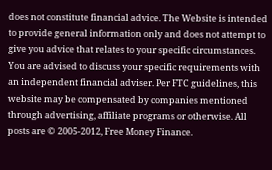does not constitute financial advice. The Website is intended to provide general information only and does not attempt to give you advice that relates to your specific circumstances. You are advised to discuss your specific requirements with an independent financial adviser. Per FTC guidelines, this website may be compensated by companies mentioned through advertising, affiliate programs or otherwise. All posts are © 2005-2012, Free Money Finance.